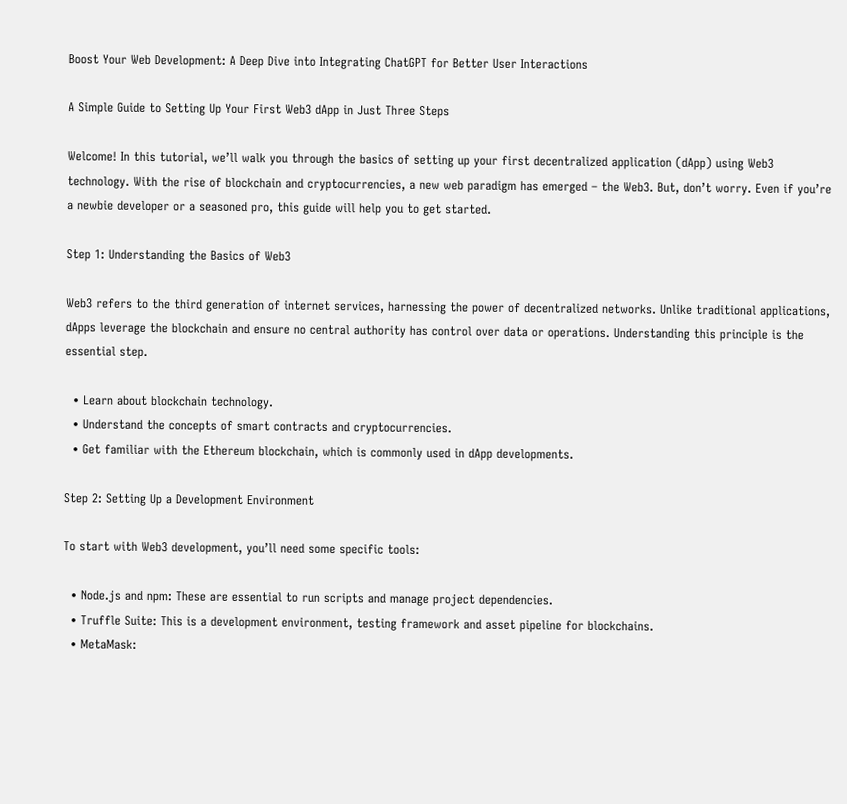Boost Your Web Development: A Deep Dive into Integrating ChatGPT for Better User Interactions

A Simple Guide to Setting Up Your First Web3 dApp in Just Three Steps

Welcome! In this tutorial, we’ll walk you through the basics of setting up your first decentralized application (dApp) using Web3 technology. With the rise of blockchain and cryptocurrencies, a new web paradigm has emerged – the Web3. But, don’t worry. Even if you’re a newbie developer or a seasoned pro, this guide will help you to get started.

Step 1: Understanding the Basics of Web3

Web3 refers to the third generation of internet services, harnessing the power of decentralized networks. Unlike traditional applications, dApps leverage the blockchain and ensure no central authority has control over data or operations. Understanding this principle is the essential step.

  • Learn about blockchain technology.
  • Understand the concepts of smart contracts and cryptocurrencies.
  • Get familiar with the Ethereum blockchain, which is commonly used in dApp developments.

Step 2: Setting Up a Development Environment

To start with Web3 development, you’ll need some specific tools:

  • Node.js and npm: These are essential to run scripts and manage project dependencies.
  • Truffle Suite: This is a development environment, testing framework and asset pipeline for blockchains.
  • MetaMask: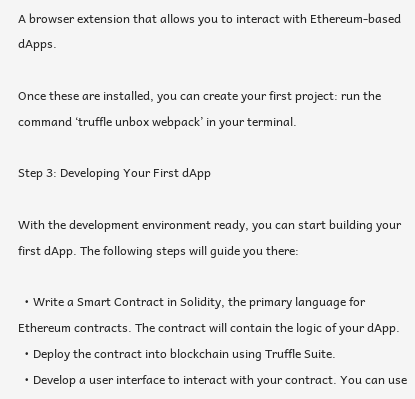A browser extension that allows you to interact with Ethereum-based dApps.

Once these are installed, you can create your first project: run the command ‘truffle unbox webpack’ in your terminal.

Step 3: Developing Your First dApp

With the development environment ready, you can start building your first dApp. The following steps will guide you there:

  • Write a Smart Contract in Solidity, the primary language for Ethereum contracts. The contract will contain the logic of your dApp.
  • Deploy the contract into blockchain using Truffle Suite.
  • Develop a user interface to interact with your contract. You can use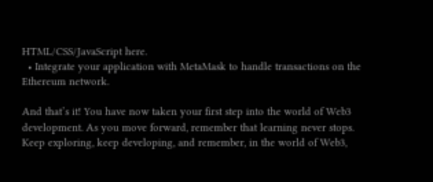HTML/CSS/JavaScript here.
  • Integrate your application with MetaMask to handle transactions on the Ethereum network.

And that’s it! You have now taken your first step into the world of Web3 development. As you move forward, remember that learning never stops. Keep exploring, keep developing, and remember, in the world of Web3,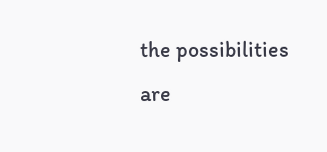the possibilities are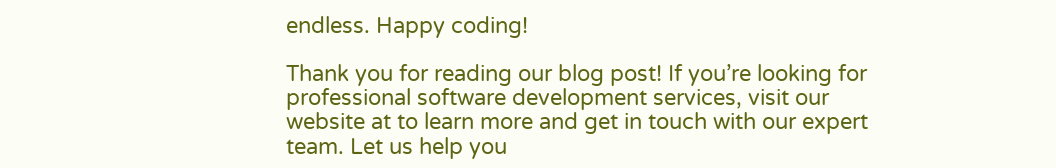endless. Happy coding!

Thank you for reading our blog post! If you’re looking for professional software development services, visit our website at to learn more and get in touch with our expert team. Let us help you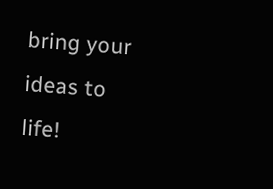bring your ideas to life!